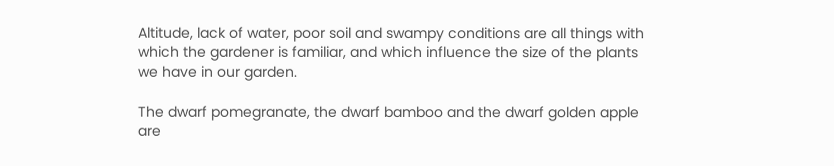Altitude, lack of water, poor soil and swampy conditions are all things with which the gardener is familiar, and which influence the size of the plants we have in our garden.

The dwarf pomegranate, the dwarf bamboo and the dwarf golden apple are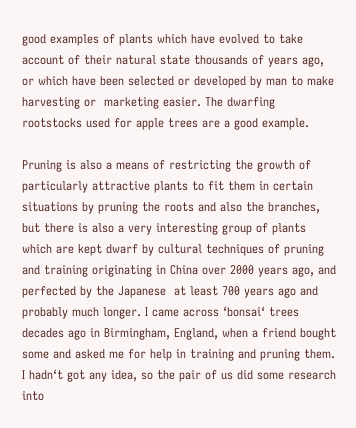good examples of plants which have evolved to take account of their natural state thousands of years ago, or which have been selected or developed by man to make harvesting or  marketing easier. The dwarfing rootstocks used for apple trees are a good example.

Pruning is also a means of restricting the growth of particularly attractive plants to fit them in certain situations by pruning the roots and also the branches, but there is also a very interesting group of plants which are kept dwarf by cultural techniques of pruning and training originating in China over 2000 years ago, and perfected by the Japanese  at least 700 years ago and probably much longer. I came across ‘bonsai‘ trees decades ago in Birmingham, England, when a friend bought some and asked me for help in training and pruning them. I hadn‘t got any idea, so the pair of us did some research into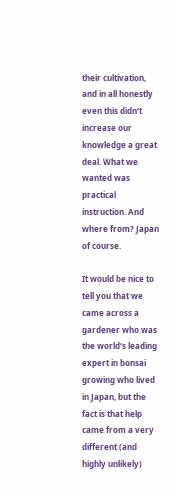their cultivation, and in all honestly even this didn‘t increase our knowledge a great deal. What we wanted was practical instruction. And where from? Japan of course.

It would be nice to tell you that we came across a gardener who was the world‘s leading expert in bonsai growing who lived in Japan, but the fact is that help came from a very different (and highly unlikely)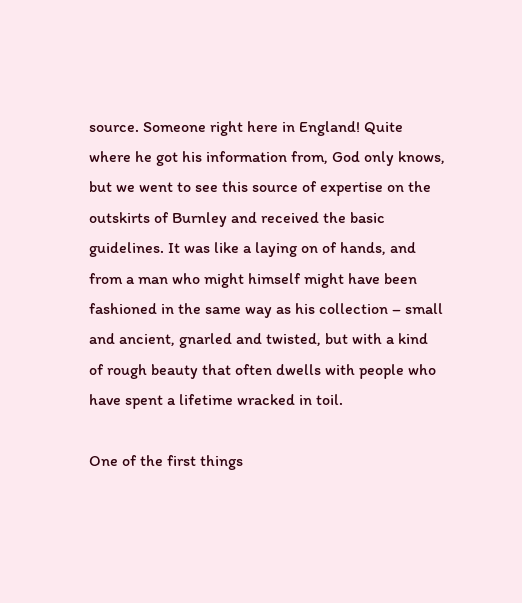source. Someone right here in England! Quite where he got his information from, God only knows, but we went to see this source of expertise on the outskirts of Burnley and received the basic guidelines. It was like a laying on of hands, and from a man who might himself might have been fashioned in the same way as his collection – small and ancient, gnarled and twisted, but with a kind of rough beauty that often dwells with people who have spent a lifetime wracked in toil.

One of the first things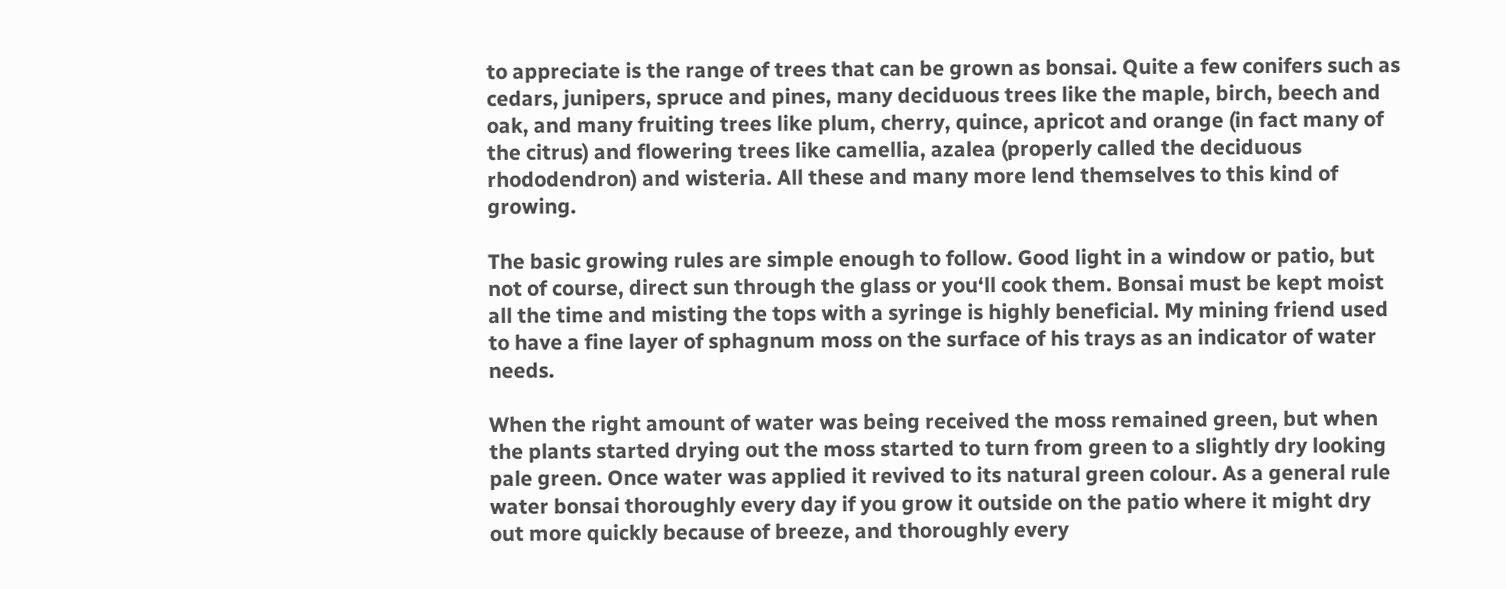to appreciate is the range of trees that can be grown as bonsai. Quite a few conifers such as cedars, junipers, spruce and pines, many deciduous trees like the maple, birch, beech and oak, and many fruiting trees like plum, cherry, quince, apricot and orange (in fact many of the citrus) and flowering trees like camellia, azalea (properly called the deciduous rhododendron) and wisteria. All these and many more lend themselves to this kind of growing.

The basic growing rules are simple enough to follow. Good light in a window or patio, but not of course, direct sun through the glass or you‘ll cook them. Bonsai must be kept moist all the time and misting the tops with a syringe is highly beneficial. My mining friend used to have a fine layer of sphagnum moss on the surface of his trays as an indicator of water needs.

When the right amount of water was being received the moss remained green, but when the plants started drying out the moss started to turn from green to a slightly dry looking pale green. Once water was applied it revived to its natural green colour. As a general rule water bonsai thoroughly every day if you grow it outside on the patio where it might dry out more quickly because of breeze, and thoroughly every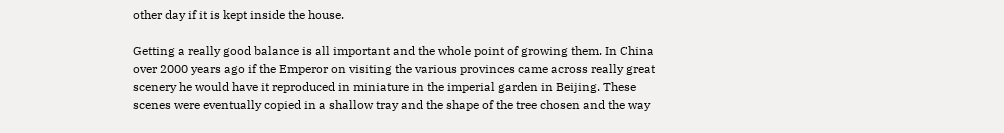other day if it is kept inside the house.

Getting a really good balance is all important and the whole point of growing them. In China over 2000 years ago if the Emperor on visiting the various provinces came across really great scenery he would have it reproduced in miniature in the imperial garden in Beijing. These scenes were eventually copied in a shallow tray and the shape of the tree chosen and the way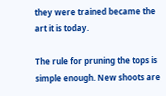they were trained became the art it is today.

The rule for pruning the tops is simple enough. New shoots are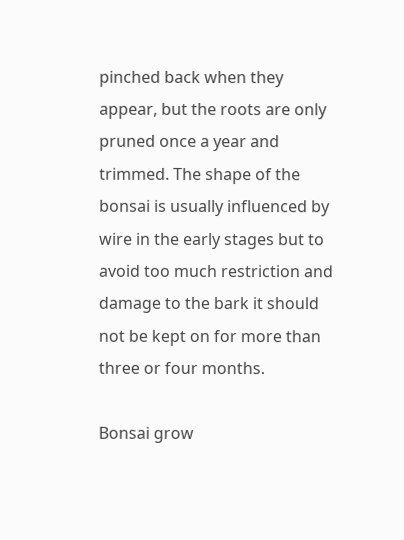pinched back when they appear, but the roots are only pruned once a year and trimmed. The shape of the bonsai is usually influenced by wire in the early stages but to avoid too much restriction and damage to the bark it should not be kept on for more than three or four months.

Bonsai grow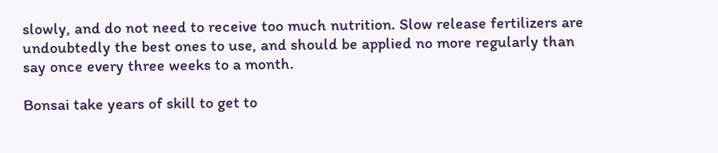slowly, and do not need to receive too much nutrition. Slow release fertilizers are undoubtedly the best ones to use, and should be applied no more regularly than say once every three weeks to a month.

Bonsai take years of skill to get to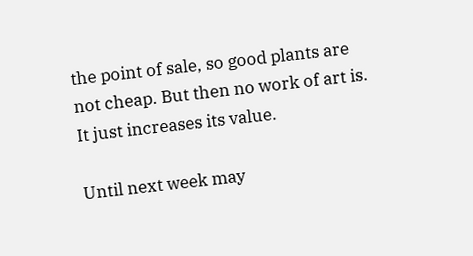the point of sale, so good plants are not cheap. But then no work of art is. It just increases its value.

Until next week may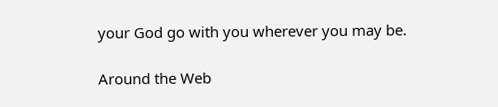your God go with you wherever you may be.

Around the Web